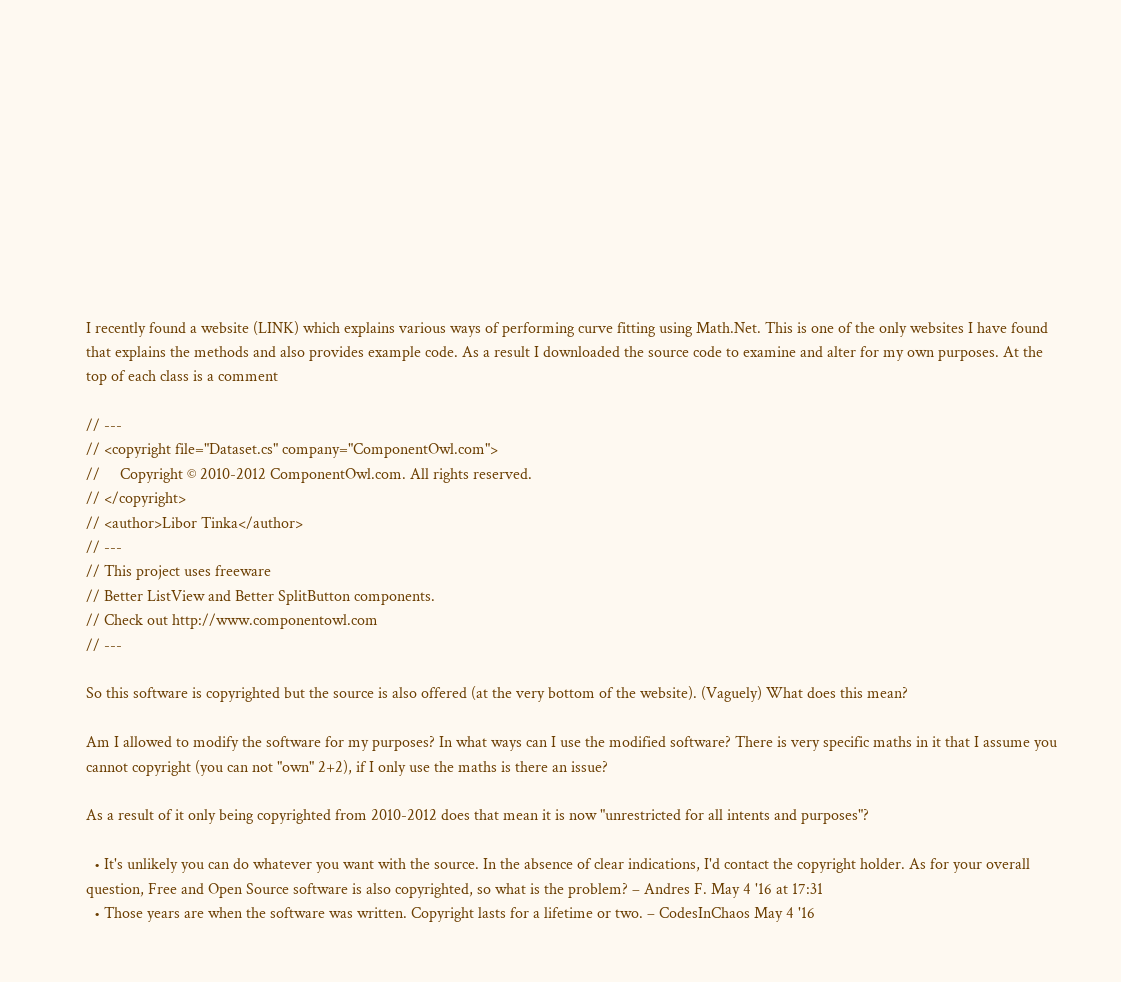I recently found a website (LINK) which explains various ways of performing curve fitting using Math.Net. This is one of the only websites I have found that explains the methods and also provides example code. As a result I downloaded the source code to examine and alter for my own purposes. At the top of each class is a comment

// ---
// <copyright file="Dataset.cs" company="ComponentOwl.com">
//     Copyright © 2010-2012 ComponentOwl.com. All rights reserved.
// </copyright>
// <author>Libor Tinka</author>
// ---
// This project uses freeware
// Better ListView and Better SplitButton components.
// Check out http://www.componentowl.com
// ---

So this software is copyrighted but the source is also offered (at the very bottom of the website). (Vaguely) What does this mean?

Am I allowed to modify the software for my purposes? In what ways can I use the modified software? There is very specific maths in it that I assume you cannot copyright (you can not "own" 2+2), if I only use the maths is there an issue?

As a result of it only being copyrighted from 2010-2012 does that mean it is now "unrestricted for all intents and purposes"?

  • It's unlikely you can do whatever you want with the source. In the absence of clear indications, I'd contact the copyright holder. As for your overall question, Free and Open Source software is also copyrighted, so what is the problem? – Andres F. May 4 '16 at 17:31
  • Those years are when the software was written. Copyright lasts for a lifetime or two. – CodesInChaos May 4 '16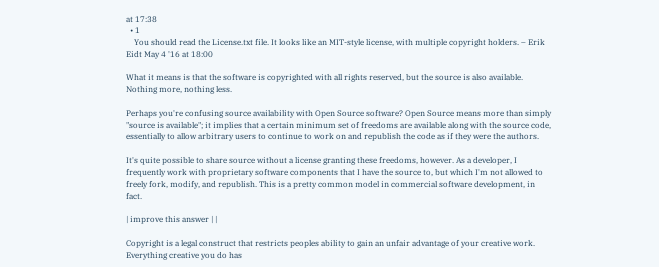at 17:38
  • 1
    You should read the License.txt file. It looks like an MIT-style license, with multiple copyright holders. – Erik Eidt May 4 '16 at 18:00

What it means is that the software is copyrighted with all rights reserved, but the source is also available. Nothing more, nothing less.

Perhaps you're confusing source availability with Open Source software? Open Source means more than simply "source is available"; it implies that a certain minimum set of freedoms are available along with the source code, essentially to allow arbitrary users to continue to work on and republish the code as if they were the authors.

It's quite possible to share source without a license granting these freedoms, however. As a developer, I frequently work with proprietary software components that I have the source to, but which I'm not allowed to freely fork, modify, and republish. This is a pretty common model in commercial software development, in fact.

| improve this answer | |

Copyright is a legal construct that restricts peoples ability to gain an unfair advantage of your creative work. Everything creative you do has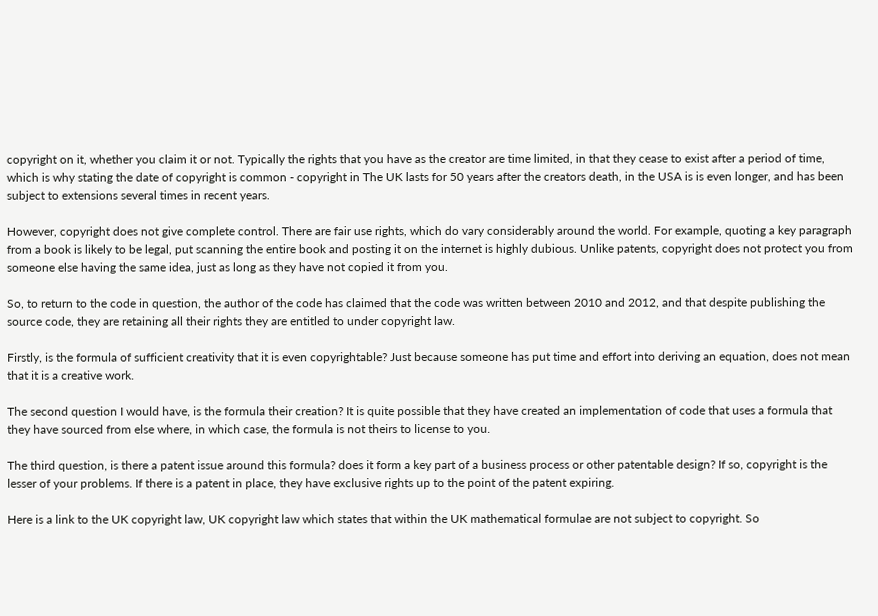copyright on it, whether you claim it or not. Typically the rights that you have as the creator are time limited, in that they cease to exist after a period of time, which is why stating the date of copyright is common - copyright in The UK lasts for 50 years after the creators death, in the USA is is even longer, and has been subject to extensions several times in recent years.

However, copyright does not give complete control. There are fair use rights, which do vary considerably around the world. For example, quoting a key paragraph from a book is likely to be legal, put scanning the entire book and posting it on the internet is highly dubious. Unlike patents, copyright does not protect you from someone else having the same idea, just as long as they have not copied it from you.

So, to return to the code in question, the author of the code has claimed that the code was written between 2010 and 2012, and that despite publishing the source code, they are retaining all their rights they are entitled to under copyright law.

Firstly, is the formula of sufficient creativity that it is even copyrightable? Just because someone has put time and effort into deriving an equation, does not mean that it is a creative work.

The second question I would have, is the formula their creation? It is quite possible that they have created an implementation of code that uses a formula that they have sourced from else where, in which case, the formula is not theirs to license to you.

The third question, is there a patent issue around this formula? does it form a key part of a business process or other patentable design? If so, copyright is the lesser of your problems. If there is a patent in place, they have exclusive rights up to the point of the patent expiring.

Here is a link to the UK copyright law, UK copyright law which states that within the UK mathematical formulae are not subject to copyright. So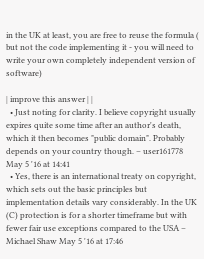in the UK at least, you are free to reuse the formula ( but not the code implementing it - you will need to write your own completely independent version of software)

| improve this answer | |
  • Just noting for clarity. I believe copyright usually expires quite some time after an author's death, which it then becomes "public domain". Probably depends on your country though. – user161778 May 5 '16 at 14:41
  • Yes, there is an international treaty on copyright, which sets out the basic principles but implementation details vary considerably. In the UK (C) protection is for a shorter timeframe but with fewer fair use exceptions compared to the USA – Michael Shaw May 5 '16 at 17:46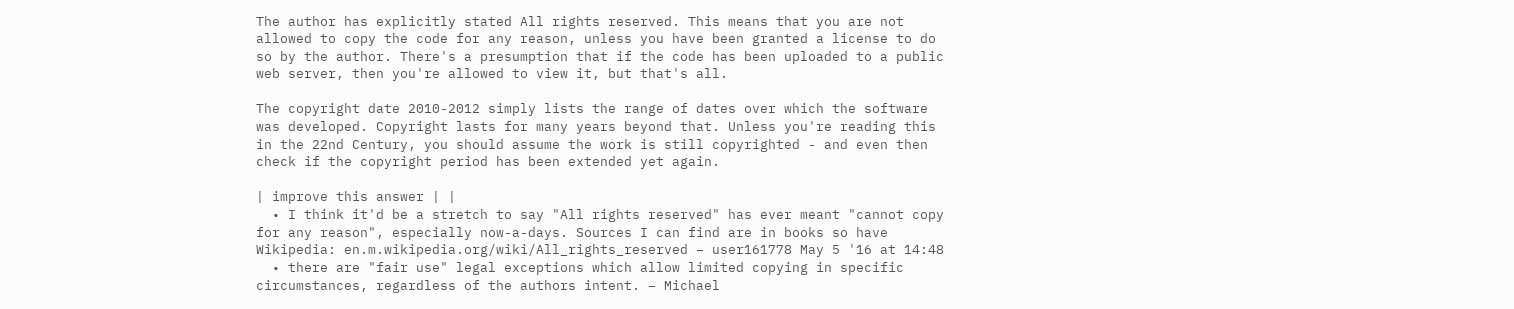The author has explicitly stated All rights reserved. This means that you are not allowed to copy the code for any reason, unless you have been granted a license to do so by the author. There's a presumption that if the code has been uploaded to a public web server, then you're allowed to view it, but that's all.

The copyright date 2010-2012 simply lists the range of dates over which the software was developed. Copyright lasts for many years beyond that. Unless you're reading this in the 22nd Century, you should assume the work is still copyrighted - and even then check if the copyright period has been extended yet again.

| improve this answer | |
  • I think it'd be a stretch to say "All rights reserved" has ever meant "cannot copy for any reason", especially now-a-days. Sources I can find are in books so have Wikipedia: en.m.wikipedia.org/wiki/All_rights_reserved – user161778 May 5 '16 at 14:48
  • there are "fair use" legal exceptions which allow limited copying in specific circumstances, regardless of the authors intent. – Michael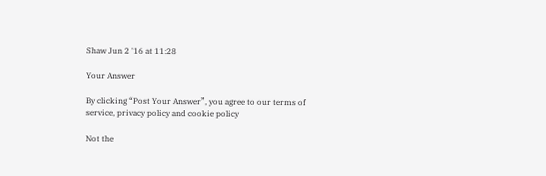Shaw Jun 2 '16 at 11:28

Your Answer

By clicking “Post Your Answer”, you agree to our terms of service, privacy policy and cookie policy

Not the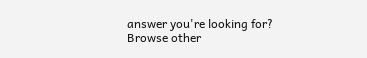answer you're looking for? Browse other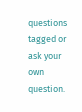questions tagged or ask your own question.